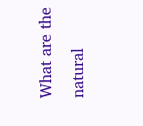What are the natural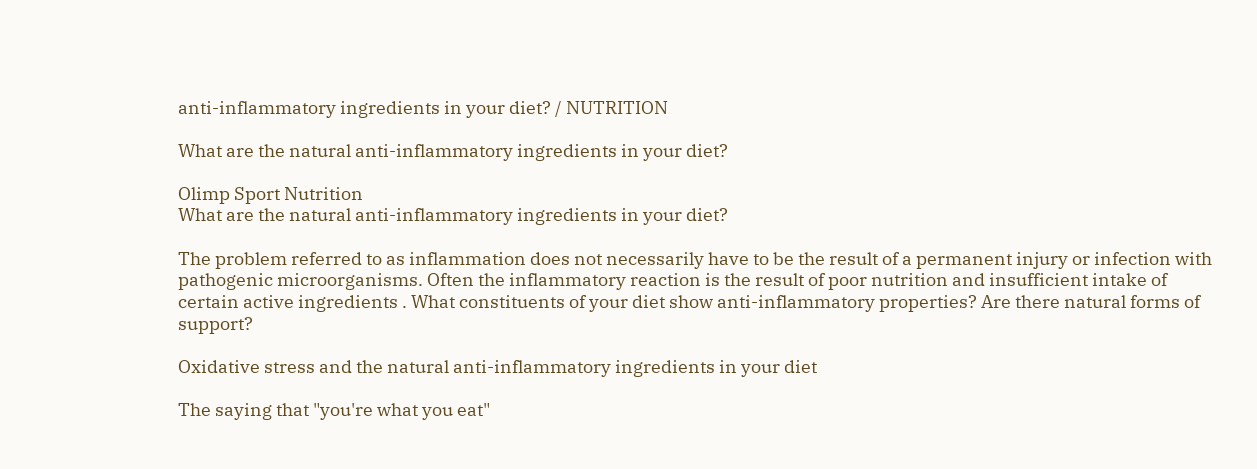anti-inflammatory ingredients in your diet? / NUTRITION

What are the natural anti-inflammatory ingredients in your diet?

Olimp Sport Nutrition
What are the natural anti-inflammatory ingredients in your diet?

The problem referred to as inflammation does not necessarily have to be the result of a permanent injury or infection with pathogenic microorganisms. Often the inflammatory reaction is the result of poor nutrition and insufficient intake of certain active ingredients . What constituents of your diet show anti-inflammatory properties? Are there natural forms of support?

Oxidative stress and the natural anti-inflammatory ingredients in your diet

The saying that "you're what you eat"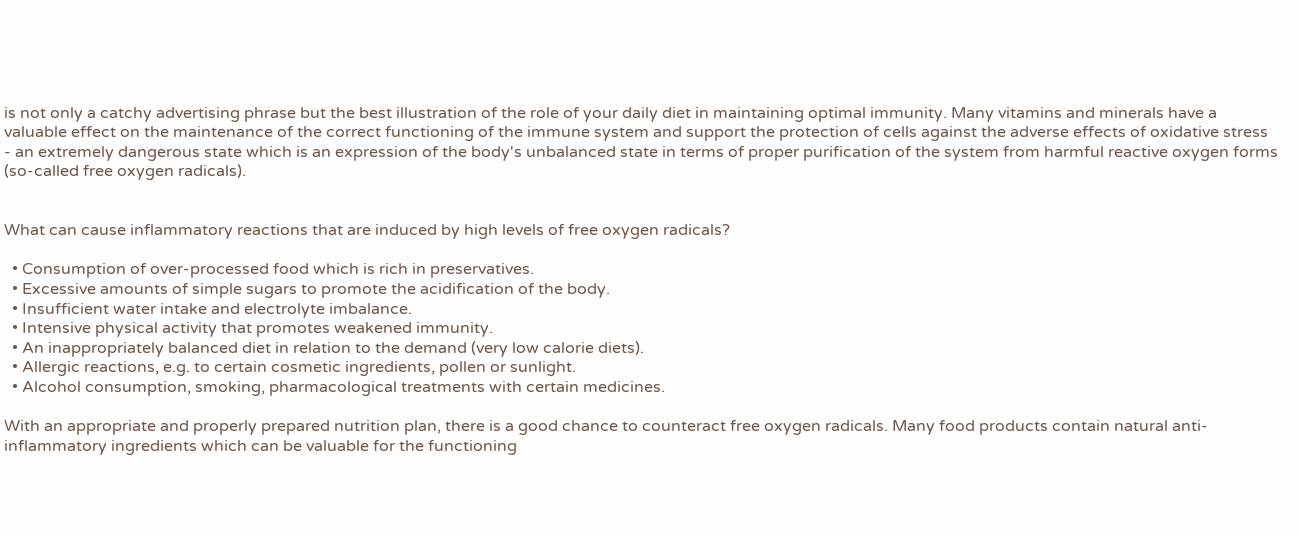is not only a catchy advertising phrase but the best illustration of the role of your daily diet in maintaining optimal immunity. Many vitamins and minerals have a valuable effect on the maintenance of the correct functioning of the immune system and support the protection of cells against the adverse effects of oxidative stress - an extremely dangerous state which is an expression of the body's unbalanced state in terms of proper purification of the system from harmful reactive oxygen forms (so-called free oxygen radicals).


What can cause inflammatory reactions that are induced by high levels of free oxygen radicals?

  • Consumption of over-processed food which is rich in preservatives.
  • Excessive amounts of simple sugars to promote the acidification of the body.
  • Insufficient water intake and electrolyte imbalance.
  • Intensive physical activity that promotes weakened immunity.
  • An inappropriately balanced diet in relation to the demand (very low calorie diets).
  • Allergic reactions, e.g. to certain cosmetic ingredients, pollen or sunlight.
  • Alcohol consumption, smoking, pharmacological treatments with certain medicines.

With an appropriate and properly prepared nutrition plan, there is a good chance to counteract free oxygen radicals. Many food products contain natural anti-inflammatory ingredients which can be valuable for the functioning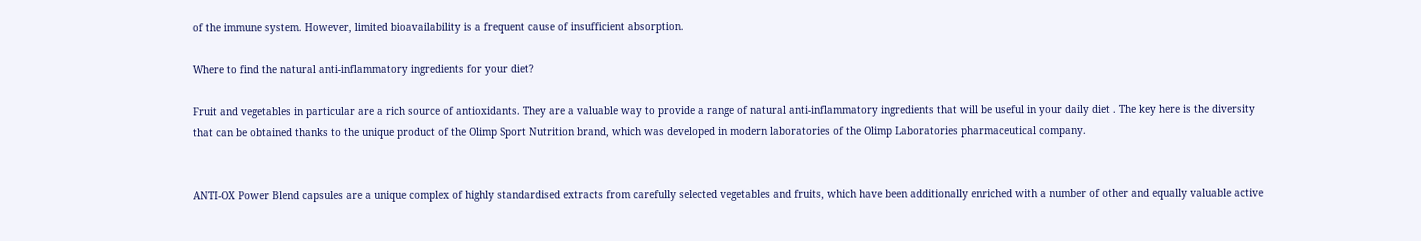of the immune system. However, limited bioavailability is a frequent cause of insufficient absorption.

Where to find the natural anti-inflammatory ingredients for your diet?

Fruit and vegetables in particular are a rich source of antioxidants. They are a valuable way to provide a range of natural anti-inflammatory ingredients that will be useful in your daily diet . The key here is the diversity that can be obtained thanks to the unique product of the Olimp Sport Nutrition brand, which was developed in modern laboratories of the Olimp Laboratories pharmaceutical company.


ANTI-OX Power Blend capsules are a unique complex of highly standardised extracts from carefully selected vegetables and fruits, which have been additionally enriched with a number of other and equally valuable active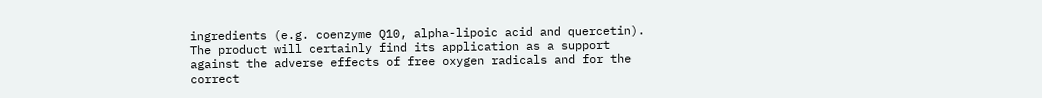ingredients (e.g. coenzyme Q10, alpha-lipoic acid and quercetin). The product will certainly find its application as a support against the adverse effects of free oxygen radicals and for the correct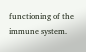functioning of the immune system.